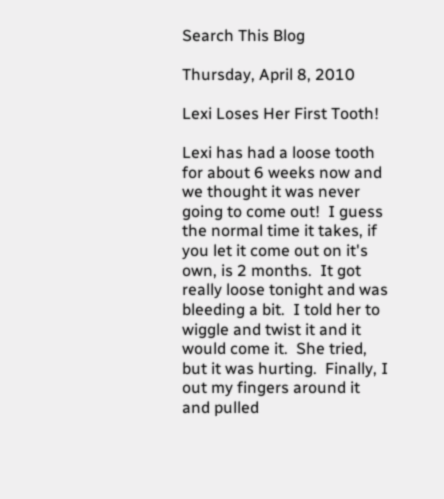Search This Blog

Thursday, April 8, 2010

Lexi Loses Her First Tooth!

Lexi has had a loose tooth for about 6 weeks now and we thought it was never going to come out!  I guess the normal time it takes, if you let it come out on it's own, is 2 months.  It got really loose tonight and was bleeding a bit.  I told her to wiggle and twist it and it would come it.  She tried, but it was hurting.  Finally, I out my fingers around it and pulled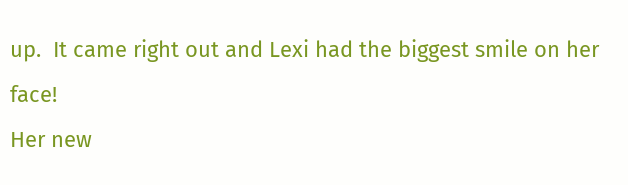up.  It came right out and Lexi had the biggest smile on her face!
Her new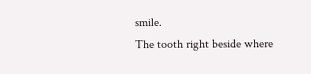smile.
The tooth right beside where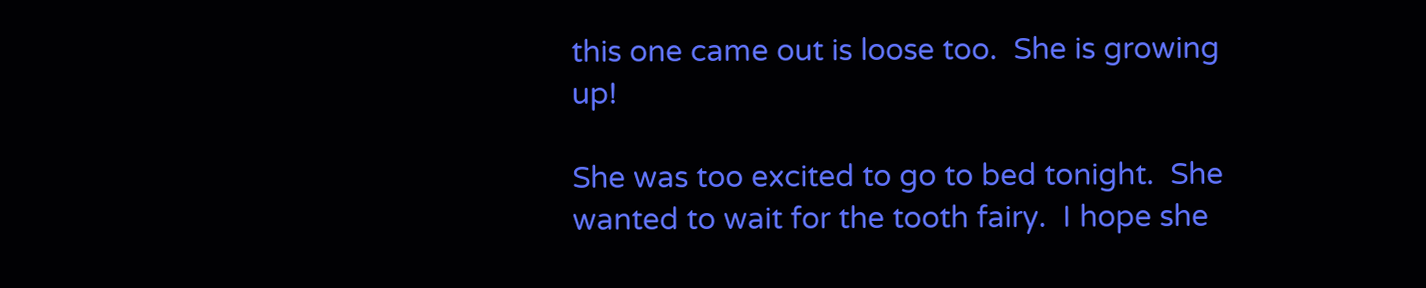this one came out is loose too.  She is growing up!

She was too excited to go to bed tonight.  She wanted to wait for the tooth fairy.  I hope she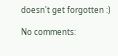doesn't get forgotten :)

No comments: